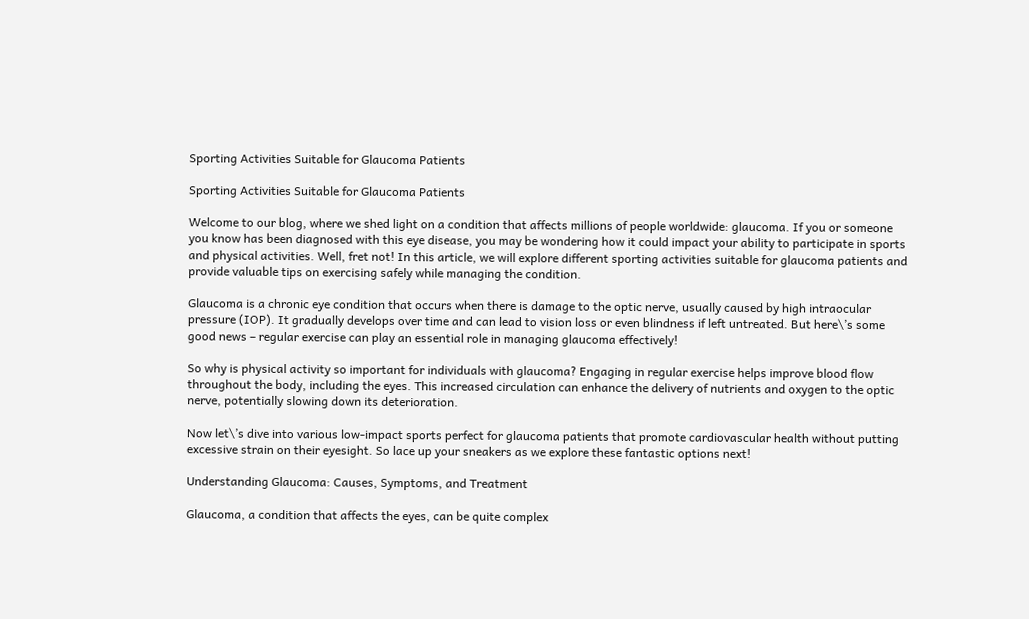Sporting Activities Suitable for Glaucoma Patients

Sporting Activities Suitable for Glaucoma Patients

Welcome to our blog, where we shed light on a condition that affects millions of people worldwide: glaucoma. If you or someone you know has been diagnosed with this eye disease, you may be wondering how it could impact your ability to participate in sports and physical activities. Well, fret not! In this article, we will explore different sporting activities suitable for glaucoma patients and provide valuable tips on exercising safely while managing the condition.

Glaucoma is a chronic eye condition that occurs when there is damage to the optic nerve, usually caused by high intraocular pressure (IOP). It gradually develops over time and can lead to vision loss or even blindness if left untreated. But here\’s some good news – regular exercise can play an essential role in managing glaucoma effectively!

So why is physical activity so important for individuals with glaucoma? Engaging in regular exercise helps improve blood flow throughout the body, including the eyes. This increased circulation can enhance the delivery of nutrients and oxygen to the optic nerve, potentially slowing down its deterioration.

Now let\’s dive into various low-impact sports perfect for glaucoma patients that promote cardiovascular health without putting excessive strain on their eyesight. So lace up your sneakers as we explore these fantastic options next!

Understanding Glaucoma: Causes, Symptoms, and Treatment

Glaucoma, a condition that affects the eyes, can be quite complex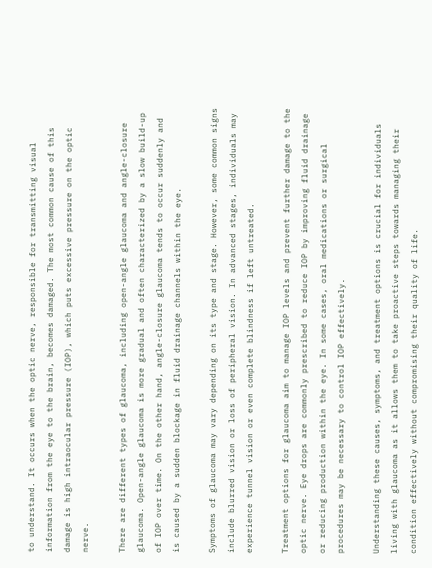to understand. It occurs when the optic nerve, responsible for transmitting visual information from the eye to the brain, becomes damaged. The most common cause of this damage is high intraocular pressure (IOP), which puts excessive pressure on the optic nerve.

There are different types of glaucoma, including open-angle glaucoma and angle-closure glaucoma. Open-angle glaucoma is more gradual and often characterized by a slow build-up of IOP over time. On the other hand, angle-closure glaucoma tends to occur suddenly and is caused by a sudden blockage in fluid drainage channels within the eye.

Symptoms of glaucoma may vary depending on its type and stage. However, some common signs include blurred vision or loss of peripheral vision. In advanced stages, individuals may experience tunnel vision or even complete blindness if left untreated.

Treatment options for glaucoma aim to manage IOP levels and prevent further damage to the optic nerve. Eye drops are commonly prescribed to reduce IOP by improving fluid drainage or reducing production within the eye. In some cases, oral medications or surgical procedures may be necessary to control IOP effectively.

Understanding these causes, symptoms, and treatment options is crucial for individuals living with glaucoma as it allows them to take proactive steps towards managing their condition effectively without compromising their quality of life.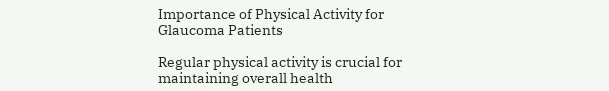Importance of Physical Activity for Glaucoma Patients

Regular physical activity is crucial for maintaining overall health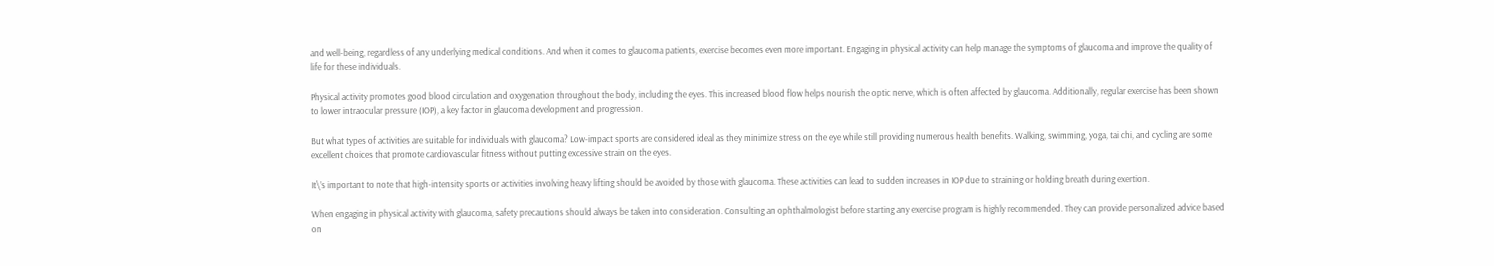and well-being, regardless of any underlying medical conditions. And when it comes to glaucoma patients, exercise becomes even more important. Engaging in physical activity can help manage the symptoms of glaucoma and improve the quality of life for these individuals.

Physical activity promotes good blood circulation and oxygenation throughout the body, including the eyes. This increased blood flow helps nourish the optic nerve, which is often affected by glaucoma. Additionally, regular exercise has been shown to lower intraocular pressure (IOP), a key factor in glaucoma development and progression.

But what types of activities are suitable for individuals with glaucoma? Low-impact sports are considered ideal as they minimize stress on the eye while still providing numerous health benefits. Walking, swimming, yoga, tai chi, and cycling are some excellent choices that promote cardiovascular fitness without putting excessive strain on the eyes.

It\’s important to note that high-intensity sports or activities involving heavy lifting should be avoided by those with glaucoma. These activities can lead to sudden increases in IOP due to straining or holding breath during exertion.

When engaging in physical activity with glaucoma, safety precautions should always be taken into consideration. Consulting an ophthalmologist before starting any exercise program is highly recommended. They can provide personalized advice based on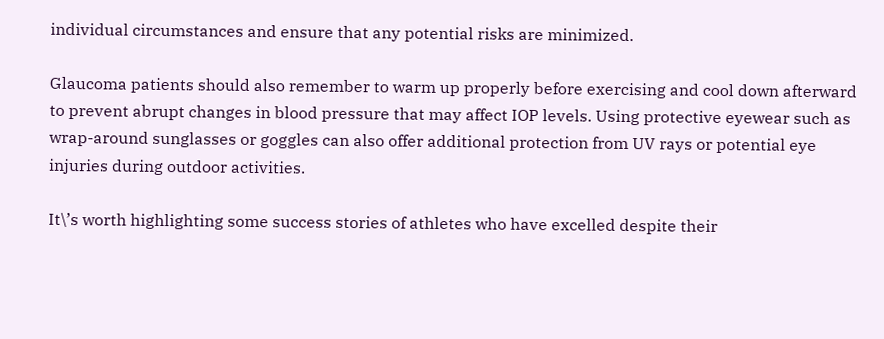individual circumstances and ensure that any potential risks are minimized.

Glaucoma patients should also remember to warm up properly before exercising and cool down afterward to prevent abrupt changes in blood pressure that may affect IOP levels. Using protective eyewear such as wrap-around sunglasses or goggles can also offer additional protection from UV rays or potential eye injuries during outdoor activities.

It\’s worth highlighting some success stories of athletes who have excelled despite their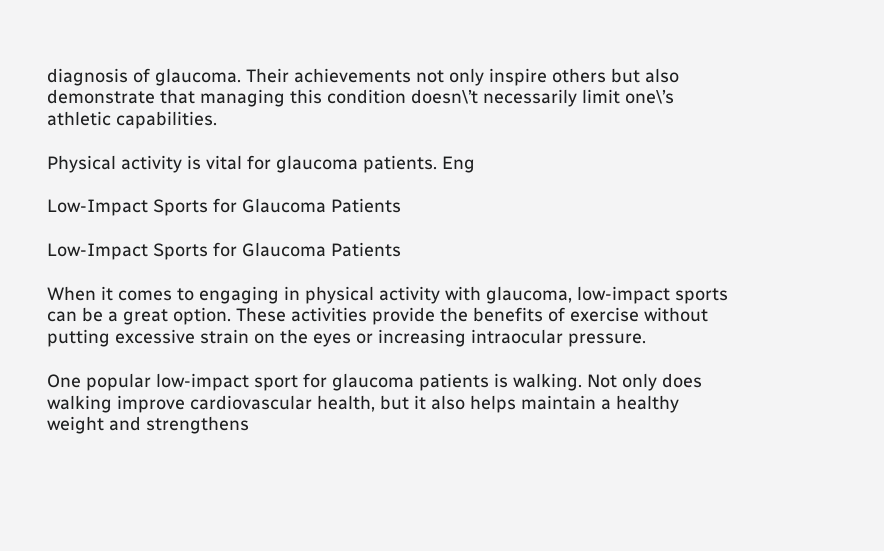diagnosis of glaucoma. Their achievements not only inspire others but also demonstrate that managing this condition doesn\’t necessarily limit one\’s athletic capabilities.

Physical activity is vital for glaucoma patients. Eng

Low-Impact Sports for Glaucoma Patients

Low-Impact Sports for Glaucoma Patients

When it comes to engaging in physical activity with glaucoma, low-impact sports can be a great option. These activities provide the benefits of exercise without putting excessive strain on the eyes or increasing intraocular pressure.

One popular low-impact sport for glaucoma patients is walking. Not only does walking improve cardiovascular health, but it also helps maintain a healthy weight and strengthens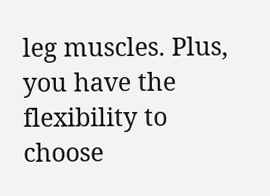leg muscles. Plus, you have the flexibility to choose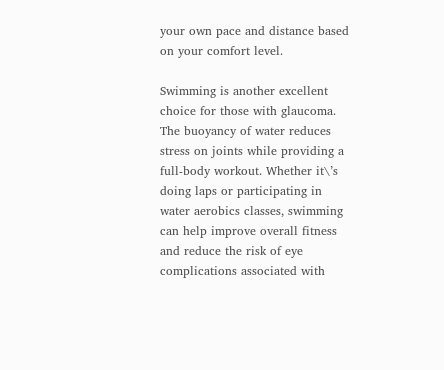your own pace and distance based on your comfort level.

Swimming is another excellent choice for those with glaucoma. The buoyancy of water reduces stress on joints while providing a full-body workout. Whether it\’s doing laps or participating in water aerobics classes, swimming can help improve overall fitness and reduce the risk of eye complications associated with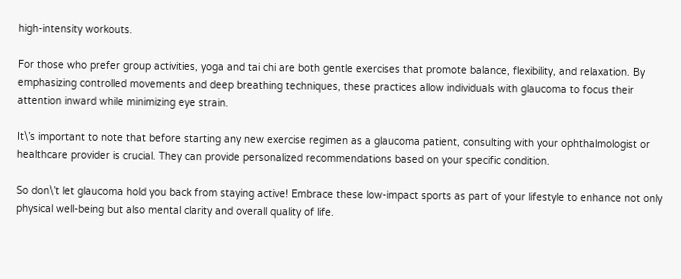high-intensity workouts.

For those who prefer group activities, yoga and tai chi are both gentle exercises that promote balance, flexibility, and relaxation. By emphasizing controlled movements and deep breathing techniques, these practices allow individuals with glaucoma to focus their attention inward while minimizing eye strain.

It\’s important to note that before starting any new exercise regimen as a glaucoma patient, consulting with your ophthalmologist or healthcare provider is crucial. They can provide personalized recommendations based on your specific condition.

So don\’t let glaucoma hold you back from staying active! Embrace these low-impact sports as part of your lifestyle to enhance not only physical well-being but also mental clarity and overall quality of life.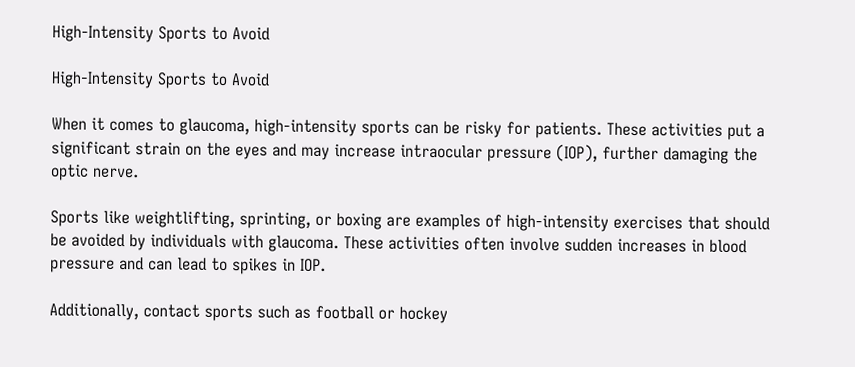High-Intensity Sports to Avoid

High-Intensity Sports to Avoid

When it comes to glaucoma, high-intensity sports can be risky for patients. These activities put a significant strain on the eyes and may increase intraocular pressure (IOP), further damaging the optic nerve.

Sports like weightlifting, sprinting, or boxing are examples of high-intensity exercises that should be avoided by individuals with glaucoma. These activities often involve sudden increases in blood pressure and can lead to spikes in IOP.

Additionally, contact sports such as football or hockey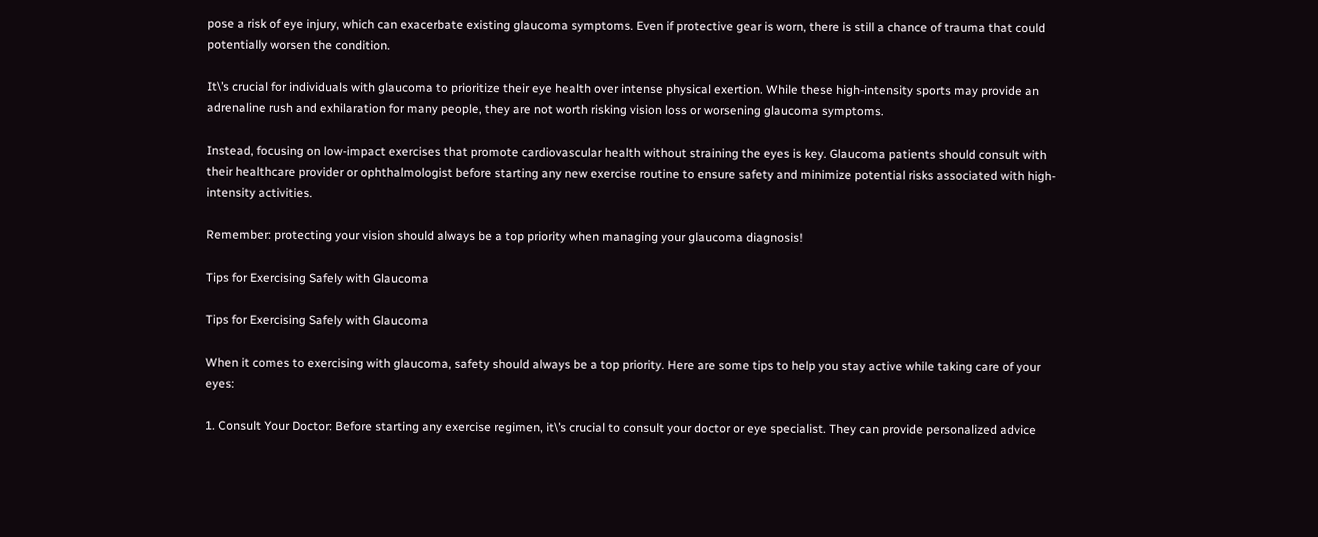pose a risk of eye injury, which can exacerbate existing glaucoma symptoms. Even if protective gear is worn, there is still a chance of trauma that could potentially worsen the condition.

It\’s crucial for individuals with glaucoma to prioritize their eye health over intense physical exertion. While these high-intensity sports may provide an adrenaline rush and exhilaration for many people, they are not worth risking vision loss or worsening glaucoma symptoms.

Instead, focusing on low-impact exercises that promote cardiovascular health without straining the eyes is key. Glaucoma patients should consult with their healthcare provider or ophthalmologist before starting any new exercise routine to ensure safety and minimize potential risks associated with high-intensity activities.

Remember: protecting your vision should always be a top priority when managing your glaucoma diagnosis!

Tips for Exercising Safely with Glaucoma

Tips for Exercising Safely with Glaucoma

When it comes to exercising with glaucoma, safety should always be a top priority. Here are some tips to help you stay active while taking care of your eyes:

1. Consult Your Doctor: Before starting any exercise regimen, it\’s crucial to consult your doctor or eye specialist. They can provide personalized advice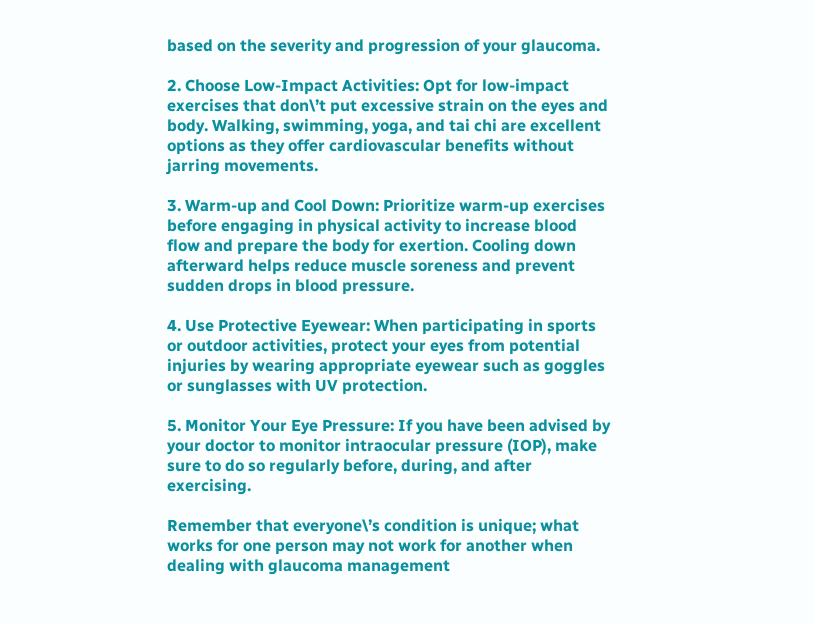based on the severity and progression of your glaucoma.

2. Choose Low-Impact Activities: Opt for low-impact exercises that don\’t put excessive strain on the eyes and body. Walking, swimming, yoga, and tai chi are excellent options as they offer cardiovascular benefits without jarring movements.

3. Warm-up and Cool Down: Prioritize warm-up exercises before engaging in physical activity to increase blood flow and prepare the body for exertion. Cooling down afterward helps reduce muscle soreness and prevent sudden drops in blood pressure.

4. Use Protective Eyewear: When participating in sports or outdoor activities, protect your eyes from potential injuries by wearing appropriate eyewear such as goggles or sunglasses with UV protection.

5. Monitor Your Eye Pressure: If you have been advised by your doctor to monitor intraocular pressure (IOP), make sure to do so regularly before, during, and after exercising.

Remember that everyone\’s condition is unique; what works for one person may not work for another when dealing with glaucoma management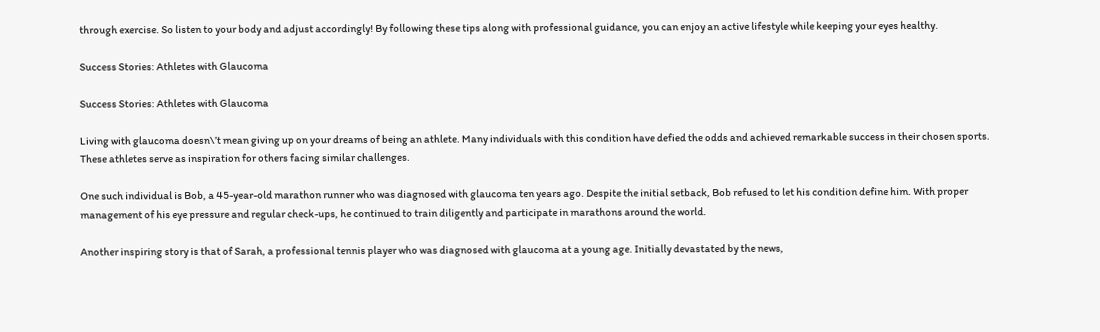through exercise. So listen to your body and adjust accordingly! By following these tips along with professional guidance, you can enjoy an active lifestyle while keeping your eyes healthy.

Success Stories: Athletes with Glaucoma

Success Stories: Athletes with Glaucoma

Living with glaucoma doesn\’t mean giving up on your dreams of being an athlete. Many individuals with this condition have defied the odds and achieved remarkable success in their chosen sports. These athletes serve as inspiration for others facing similar challenges.

One such individual is Bob, a 45-year-old marathon runner who was diagnosed with glaucoma ten years ago. Despite the initial setback, Bob refused to let his condition define him. With proper management of his eye pressure and regular check-ups, he continued to train diligently and participate in marathons around the world.

Another inspiring story is that of Sarah, a professional tennis player who was diagnosed with glaucoma at a young age. Initially devastated by the news,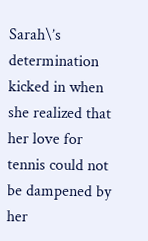Sarah\’s determination kicked in when she realized that her love for tennis could not be dampened by her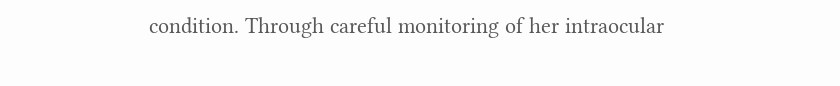condition. Through careful monitoring of her intraocular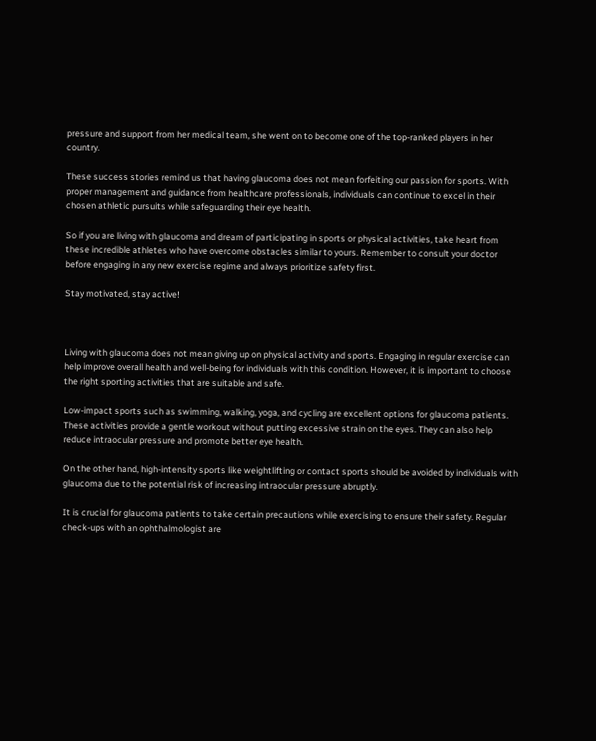pressure and support from her medical team, she went on to become one of the top-ranked players in her country.

These success stories remind us that having glaucoma does not mean forfeiting our passion for sports. With proper management and guidance from healthcare professionals, individuals can continue to excel in their chosen athletic pursuits while safeguarding their eye health.

So if you are living with glaucoma and dream of participating in sports or physical activities, take heart from these incredible athletes who have overcome obstacles similar to yours. Remember to consult your doctor before engaging in any new exercise regime and always prioritize safety first.

Stay motivated, stay active!



Living with glaucoma does not mean giving up on physical activity and sports. Engaging in regular exercise can help improve overall health and well-being for individuals with this condition. However, it is important to choose the right sporting activities that are suitable and safe.

Low-impact sports such as swimming, walking, yoga, and cycling are excellent options for glaucoma patients. These activities provide a gentle workout without putting excessive strain on the eyes. They can also help reduce intraocular pressure and promote better eye health.

On the other hand, high-intensity sports like weightlifting or contact sports should be avoided by individuals with glaucoma due to the potential risk of increasing intraocular pressure abruptly.

It is crucial for glaucoma patients to take certain precautions while exercising to ensure their safety. Regular check-ups with an ophthalmologist are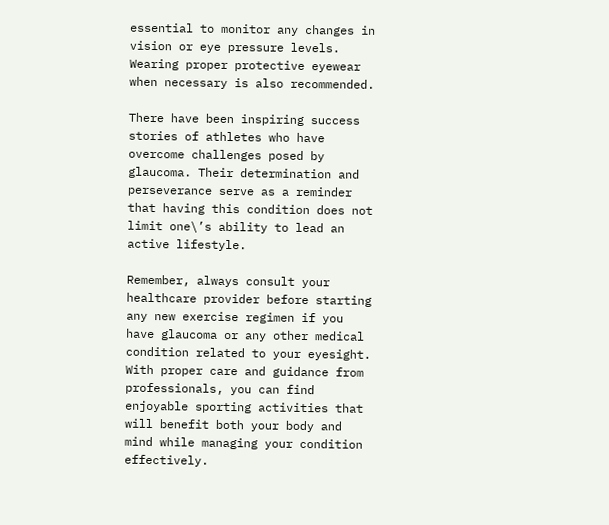essential to monitor any changes in vision or eye pressure levels. Wearing proper protective eyewear when necessary is also recommended.

There have been inspiring success stories of athletes who have overcome challenges posed by glaucoma. Their determination and perseverance serve as a reminder that having this condition does not limit one\’s ability to lead an active lifestyle.

Remember, always consult your healthcare provider before starting any new exercise regimen if you have glaucoma or any other medical condition related to your eyesight. With proper care and guidance from professionals, you can find enjoyable sporting activities that will benefit both your body and mind while managing your condition effectively.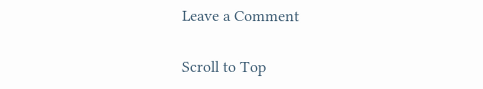Leave a Comment

Scroll to Top